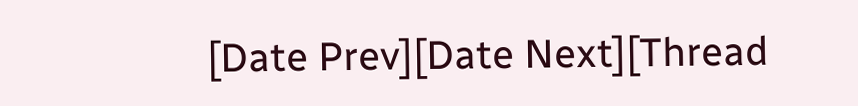[Date Prev][Date Next][Thread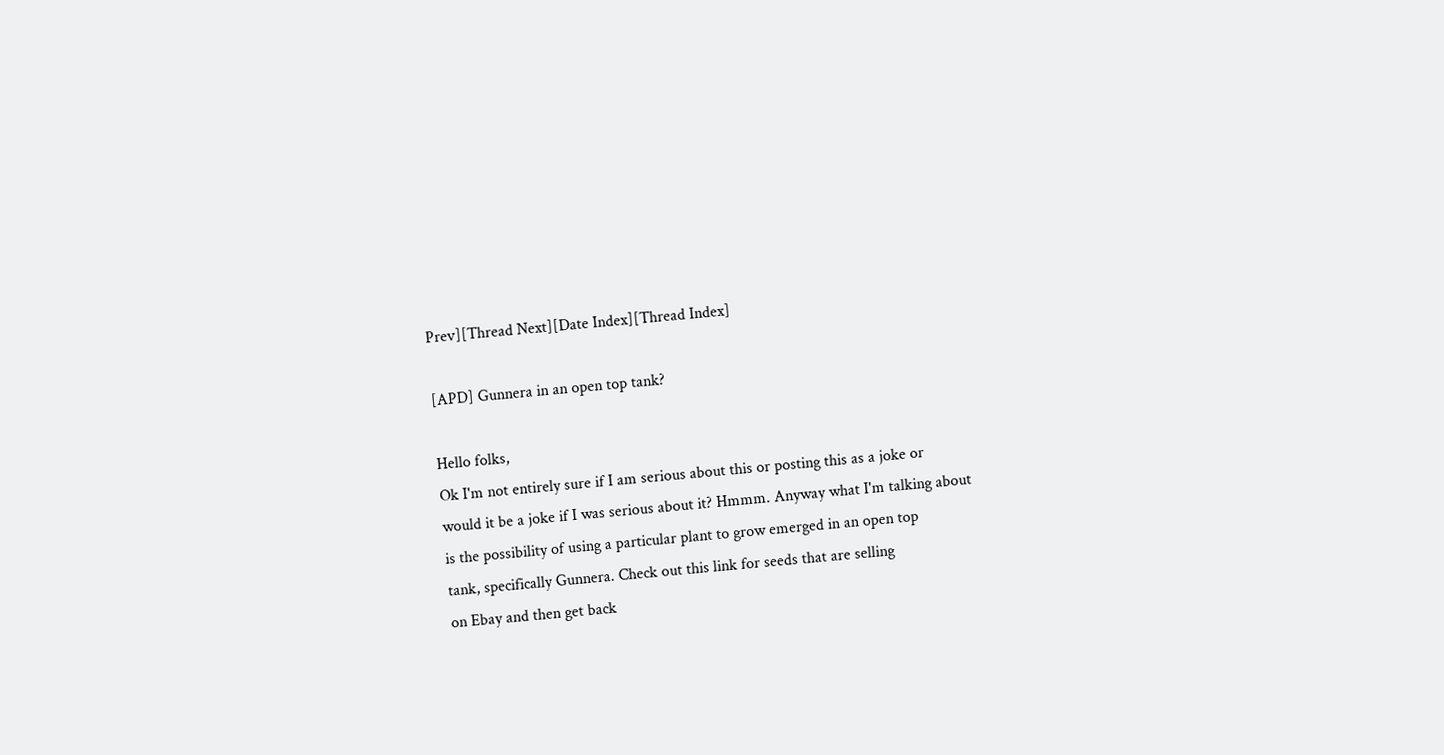Prev][Thread Next][Date Index][Thread Index]

[APD] Gunnera in an open top tank?

Hello folks,
Ok I'm not entirely sure if I am serious about this or posting this as a joke or
would it be a joke if I was serious about it? Hmmm. Anyway what I'm talking about
is the possibility of using a particular plant to grow emerged in an open top
tank, specifically Gunnera. Check out this link for seeds that are selling
on Ebay and then get back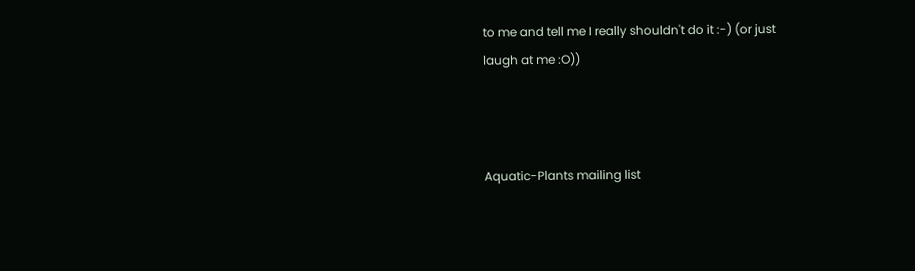to me and tell me I really shouldn't do it :-) (or just
laugh at me :O))



Aquatic-Plants mailing list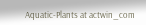Aquatic-Plants at actwin_com